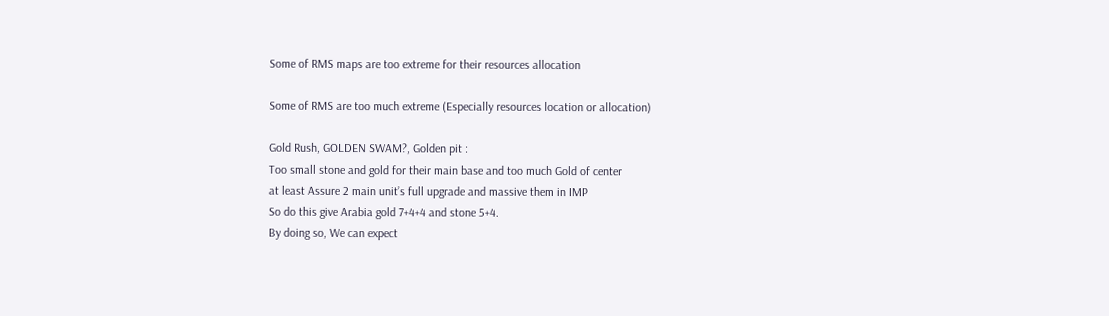Some of RMS maps are too extreme for their resources allocation

Some of RMS are too much extreme (Especially resources location or allocation)

Gold Rush, GOLDEN SWAM?, Golden pit :
Too small stone and gold for their main base and too much Gold of center
at least Assure 2 main unit’s full upgrade and massive them in IMP
So do this give Arabia gold 7+4+4 and stone 5+4.
By doing so, We can expect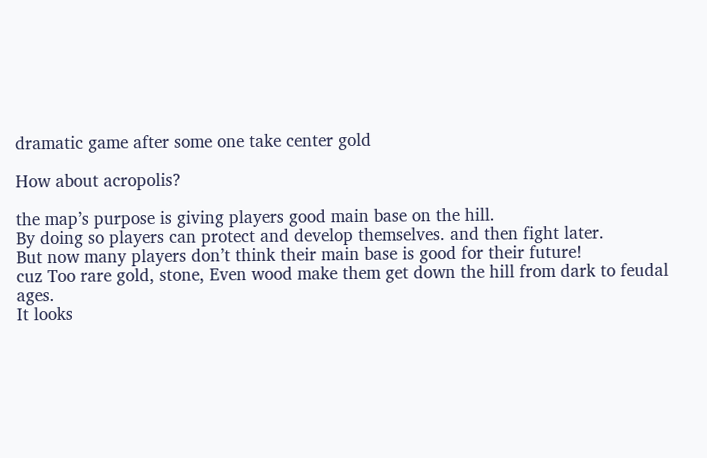dramatic game after some one take center gold

How about acropolis?

the map’s purpose is giving players good main base on the hill.
By doing so players can protect and develop themselves. and then fight later.
But now many players don’t think their main base is good for their future!
cuz Too rare gold, stone, Even wood make them get down the hill from dark to feudal ages.
It looks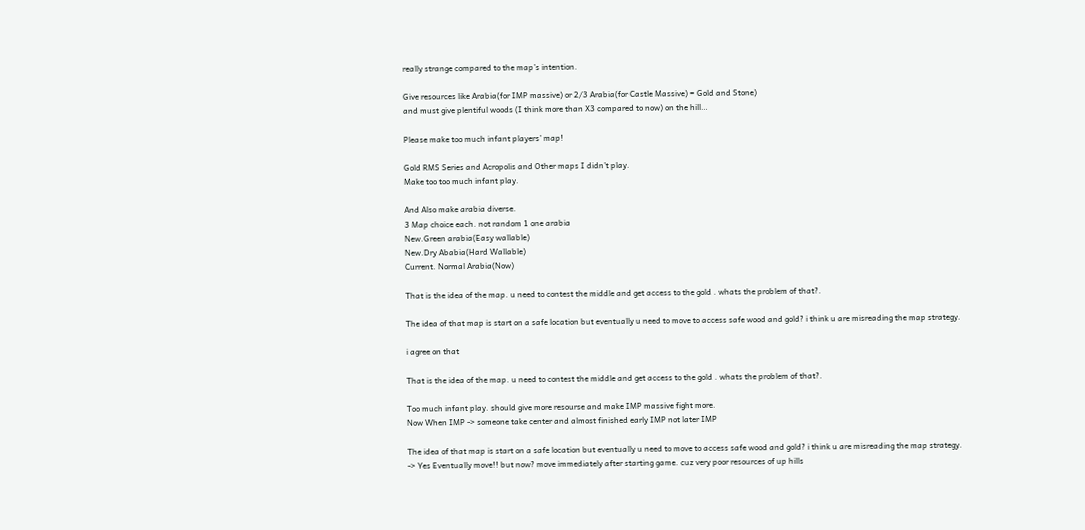really strange compared to the map’s intention.

Give resources like Arabia(for IMP massive) or 2/3 Arabia(for Castle Massive) = Gold and Stone)
and must give plentiful woods (I think more than X3 compared to now) on the hill…

Please make too much infant players’ map!

Gold RMS Series and Acropolis and Other maps I didn’t play.
Make too too much infant play.

And Also make arabia diverse.
3 Map choice each. not random 1 one arabia
New.Green arabia(Easy wallable)
New.Dry Ababia(Hard Wallable)
Current. Normal Arabia(Now)

That is the idea of the map. u need to contest the middle and get access to the gold . whats the problem of that?.

The idea of that map is start on a safe location but eventually u need to move to access safe wood and gold? i think u are misreading the map strategy.

i agree on that

That is the idea of the map. u need to contest the middle and get access to the gold . whats the problem of that?.

Too much infant play. should give more resourse and make IMP massive fight more.
Now When IMP -> someone take center and almost finished early IMP not later IMP

The idea of that map is start on a safe location but eventually u need to move to access safe wood and gold? i think u are misreading the map strategy.
-> Yes Eventually move!! but now? move immediately after starting game. cuz very poor resources of up hills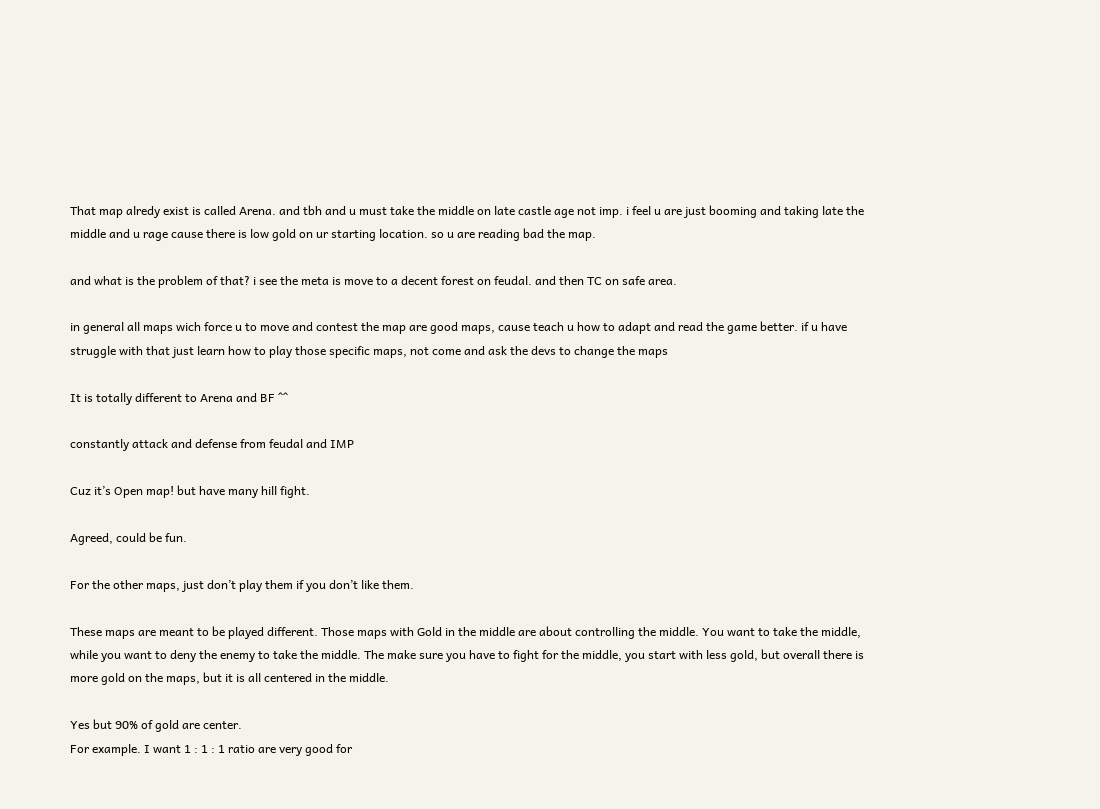That map alredy exist is called Arena. and tbh and u must take the middle on late castle age not imp. i feel u are just booming and taking late the middle and u rage cause there is low gold on ur starting location. so u are reading bad the map.

and what is the problem of that? i see the meta is move to a decent forest on feudal. and then TC on safe area.

in general all maps wich force u to move and contest the map are good maps, cause teach u how to adapt and read the game better. if u have struggle with that just learn how to play those specific maps, not come and ask the devs to change the maps

It is totally different to Arena and BF ^^

constantly attack and defense from feudal and IMP

Cuz it’s Open map! but have many hill fight.

Agreed, could be fun.

For the other maps, just don’t play them if you don’t like them.

These maps are meant to be played different. Those maps with Gold in the middle are about controlling the middle. You want to take the middle, while you want to deny the enemy to take the middle. The make sure you have to fight for the middle, you start with less gold, but overall there is more gold on the maps, but it is all centered in the middle.

Yes but 90% of gold are center.
For example. I want 1 : 1 : 1 ratio are very good for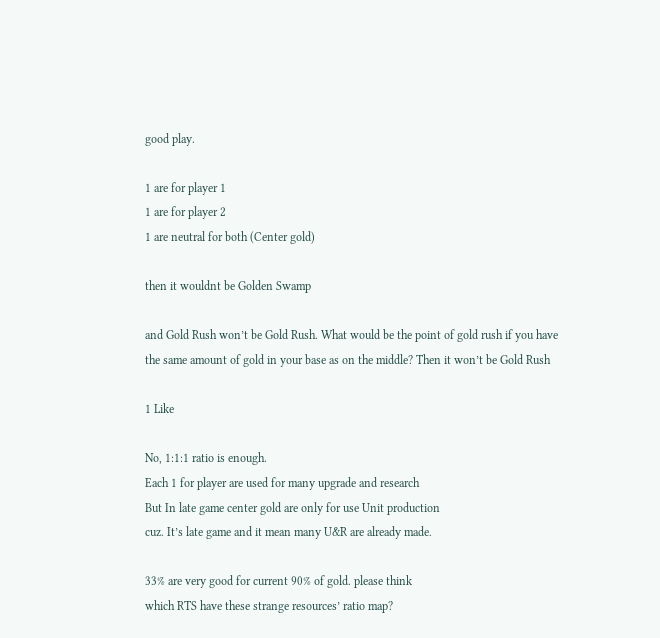good play.

1 are for player 1
1 are for player 2
1 are neutral for both (Center gold)

then it wouldnt be Golden Swamp

and Gold Rush won’t be Gold Rush. What would be the point of gold rush if you have the same amount of gold in your base as on the middle? Then it won’t be Gold Rush

1 Like

No, 1:1:1 ratio is enough.
Each 1 for player are used for many upgrade and research
But In late game center gold are only for use Unit production
cuz. It’s late game and it mean many U&R are already made.

33% are very good for current 90% of gold. please think
which RTS have these strange resources’ ratio map?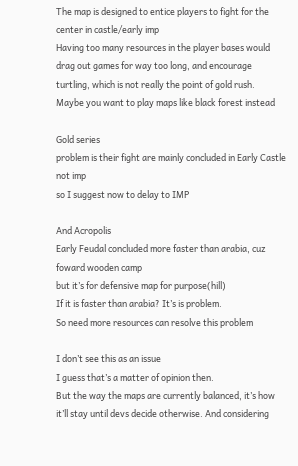The map is designed to entice players to fight for the center in castle/early imp
Having too many resources in the player bases would drag out games for way too long, and encourage turtling, which is not really the point of gold rush.
Maybe you want to play maps like black forest instead

Gold series
problem is their fight are mainly concluded in Early Castle not imp
so I suggest now to delay to IMP

And Acropolis
Early Feudal concluded more faster than arabia, cuz foward wooden camp
but it’s for defensive map for purpose(hill)
If it is faster than arabia? It’s is problem.
So need more resources can resolve this problem

I don’t see this as an issue
I guess that’s a matter of opinion then.
But the way the maps are currently balanced, it’s how it’ll stay until devs decide otherwise. And considering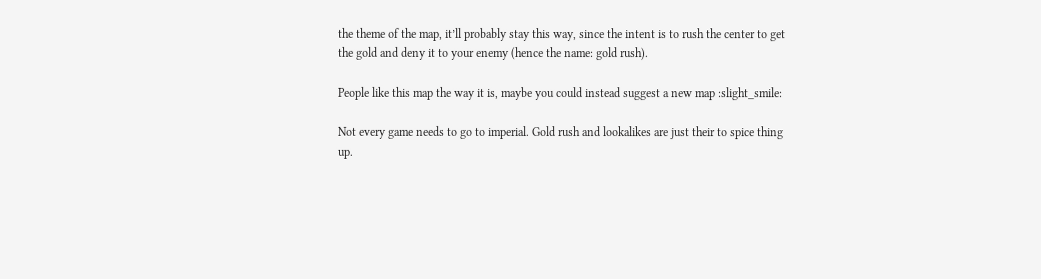the theme of the map, it’ll probably stay this way, since the intent is to rush the center to get the gold and deny it to your enemy (hence the name: gold rush).

People like this map the way it is, maybe you could instead suggest a new map :slight_smile:

Not every game needs to go to imperial. Gold rush and lookalikes are just their to spice thing up.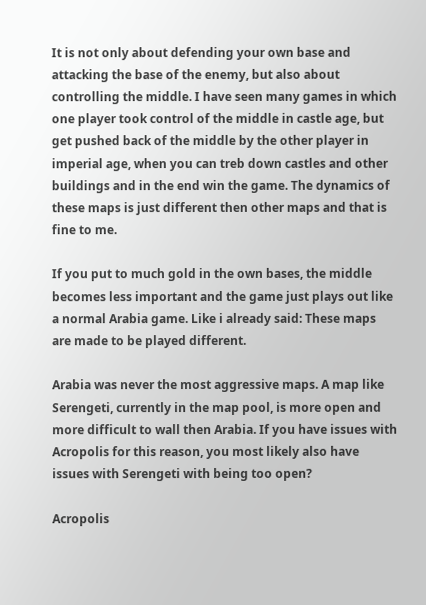It is not only about defending your own base and attacking the base of the enemy, but also about controlling the middle. I have seen many games in which one player took control of the middle in castle age, but get pushed back of the middle by the other player in imperial age, when you can treb down castles and other buildings and in the end win the game. The dynamics of these maps is just different then other maps and that is fine to me.

If you put to much gold in the own bases, the middle becomes less important and the game just plays out like a normal Arabia game. Like i already said: These maps are made to be played different.

Arabia was never the most aggressive maps. A map like Serengeti, currently in the map pool, is more open and more difficult to wall then Arabia. If you have issues with Acropolis for this reason, you most likely also have issues with Serengeti with being too open?

Acropolis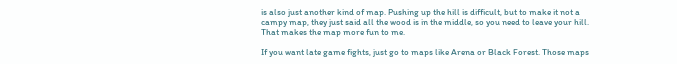is also just another kind of map. Pushing up the hill is difficult, but to make it not a campy map, they just said all the wood is in the middle, so you need to leave your hill. That makes the map more fun to me.

If you want late game fights, just go to maps like Arena or Black Forest. Those maps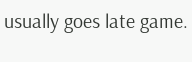usually goes late game.